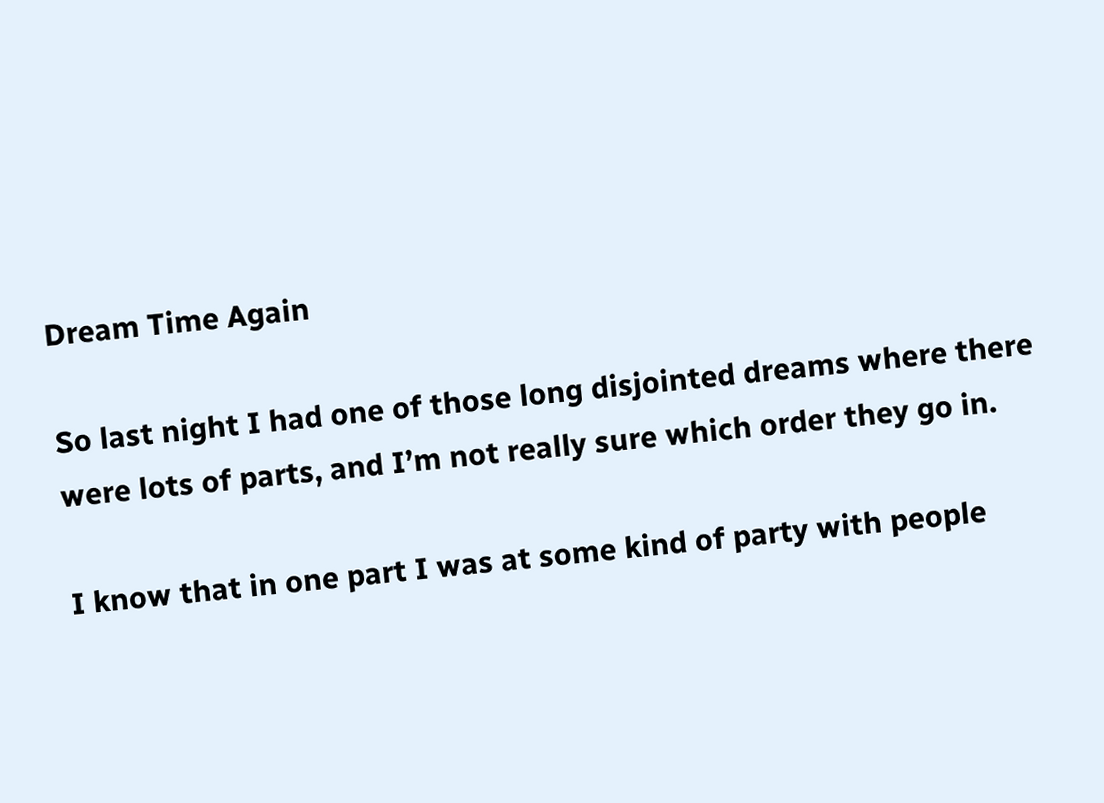Dream Time Again

So last night I had one of those long disjointed dreams where there were lots of parts, and I’m not really sure which order they go in.

I know that in one part I was at some kind of party with people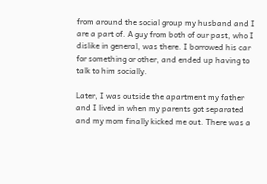from around the social group my husband and I are a part of. A guy from both of our past, who I dislike in general, was there. I borrowed his car for something or other, and ended up having to talk to him socially.

Later, I was outside the apartment my father and I lived in when my parents got separated and my mom finally kicked me out. There was a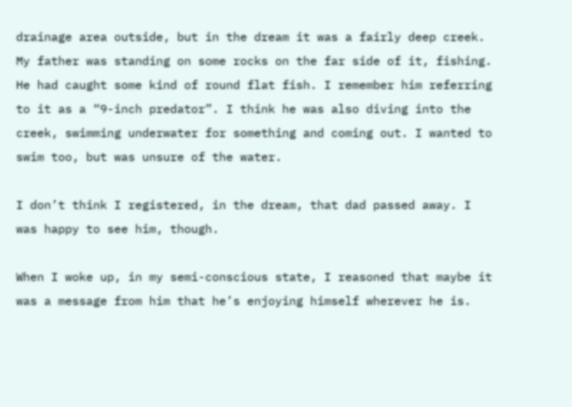drainage area outside, but in the dream it was a fairly deep creek. My father was standing on some rocks on the far side of it, fishing. He had caught some kind of round flat fish. I remember him referring to it as a “9-inch predator”. I think he was also diving into the creek, swimming underwater for something and coming out. I wanted to swim too, but was unsure of the water.

I don’t think I registered, in the dream, that dad passed away. I was happy to see him, though.

When I woke up, in my semi-conscious state, I reasoned that maybe it was a message from him that he’s enjoying himself wherever he is.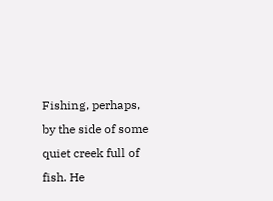Fishing, perhaps, by the side of some quiet creek full of fish. He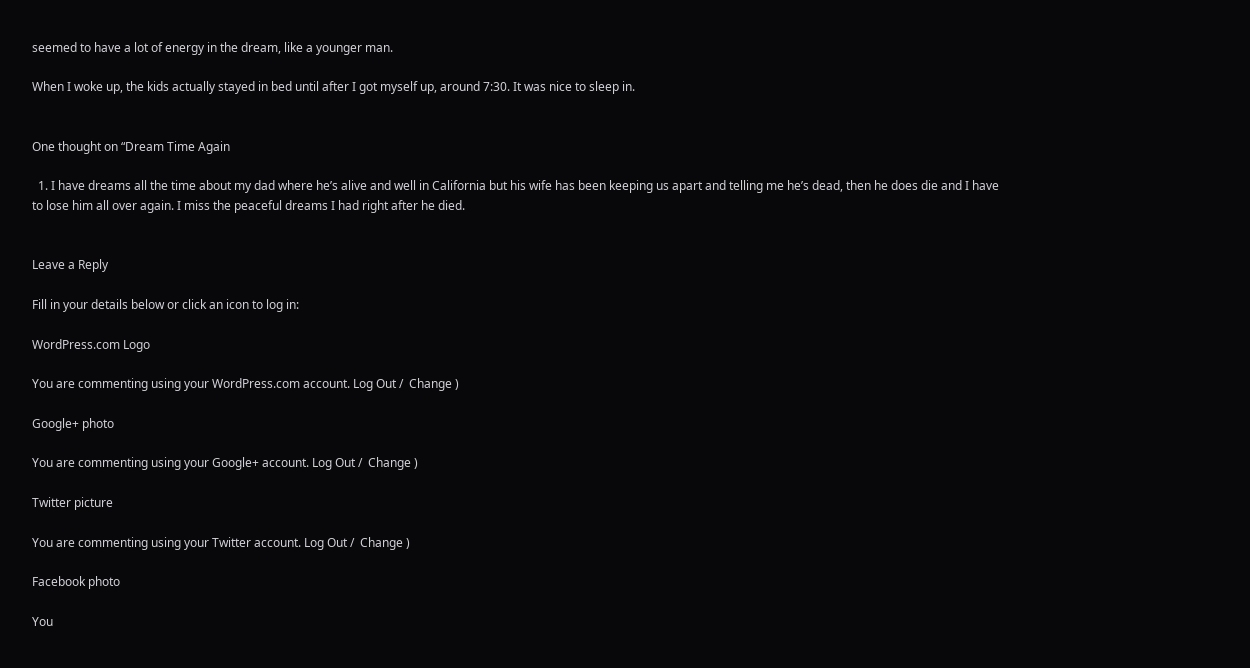seemed to have a lot of energy in the dream, like a younger man.

When I woke up, the kids actually stayed in bed until after I got myself up, around 7:30. It was nice to sleep in.


One thought on “Dream Time Again

  1. I have dreams all the time about my dad where he’s alive and well in California but his wife has been keeping us apart and telling me he’s dead, then he does die and I have to lose him all over again. I miss the peaceful dreams I had right after he died.


Leave a Reply

Fill in your details below or click an icon to log in:

WordPress.com Logo

You are commenting using your WordPress.com account. Log Out /  Change )

Google+ photo

You are commenting using your Google+ account. Log Out /  Change )

Twitter picture

You are commenting using your Twitter account. Log Out /  Change )

Facebook photo

You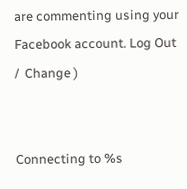are commenting using your Facebook account. Log Out /  Change )


Connecting to %s